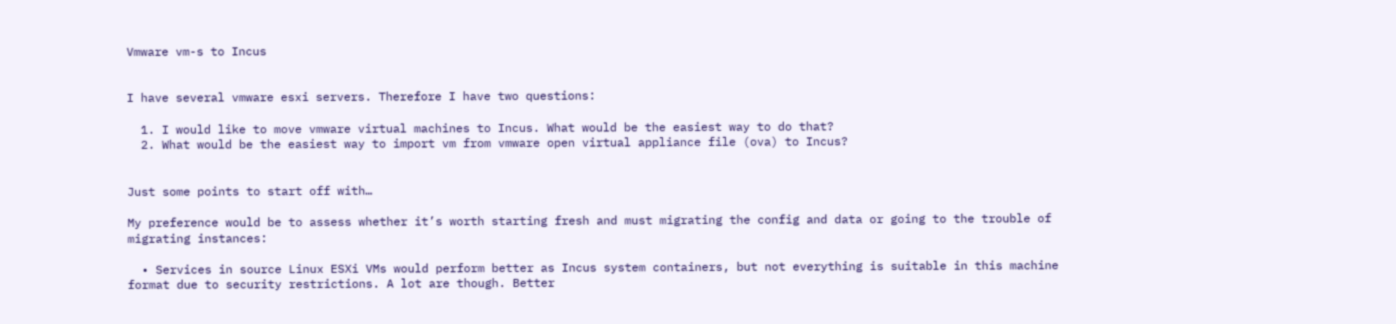Vmware vm-s to Incus


I have several vmware esxi servers. Therefore I have two questions:

  1. I would like to move vmware virtual machines to Incus. What would be the easiest way to do that?
  2. What would be the easiest way to import vm from vmware open virtual appliance file (ova) to Incus?


Just some points to start off with…

My preference would be to assess whether it’s worth starting fresh and must migrating the config and data or going to the trouble of migrating instances:

  • Services in source Linux ESXi VMs would perform better as Incus system containers, but not everything is suitable in this machine format due to security restrictions. A lot are though. Better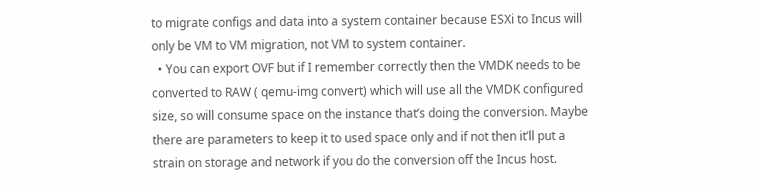to migrate configs and data into a system container because ESXi to Incus will only be VM to VM migration, not VM to system container.
  • You can export OVF but if I remember correctly then the VMDK needs to be converted to RAW ( qemu-img convert) which will use all the VMDK configured size, so will consume space on the instance that’s doing the conversion. Maybe there are parameters to keep it to used space only and if not then it’ll put a strain on storage and network if you do the conversion off the Incus host.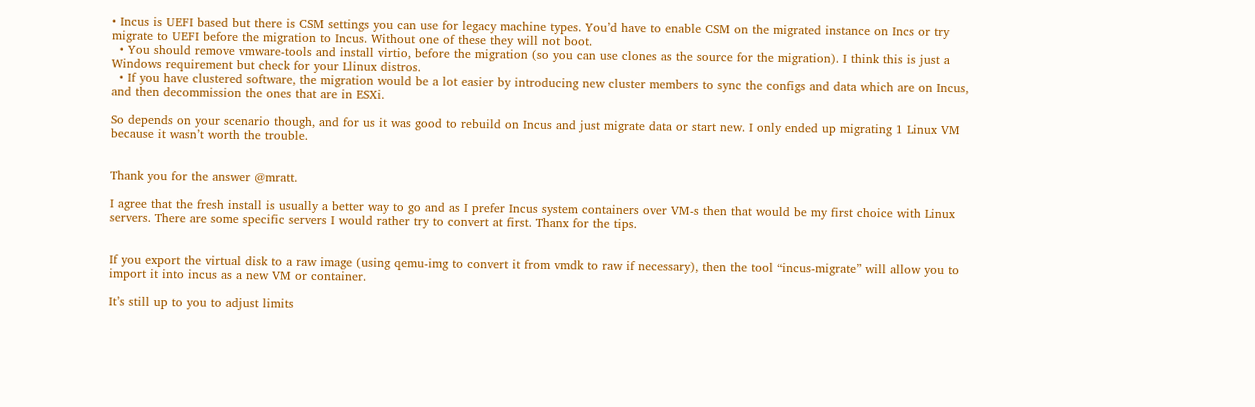• Incus is UEFI based but there is CSM settings you can use for legacy machine types. You’d have to enable CSM on the migrated instance on Incs or try migrate to UEFI before the migration to Incus. Without one of these they will not boot.
  • You should remove vmware-tools and install virtio, before the migration (so you can use clones as the source for the migration). I think this is just a Windows requirement but check for your Llinux distros.
  • If you have clustered software, the migration would be a lot easier by introducing new cluster members to sync the configs and data which are on Incus, and then decommission the ones that are in ESXi.

So depends on your scenario though, and for us it was good to rebuild on Incus and just migrate data or start new. I only ended up migrating 1 Linux VM because it wasn’t worth the trouble.


Thank you for the answer @mratt.

I agree that the fresh install is usually a better way to go and as I prefer Incus system containers over VM-s then that would be my first choice with Linux servers. There are some specific servers I would rather try to convert at first. Thanx for the tips.


If you export the virtual disk to a raw image (using qemu-img to convert it from vmdk to raw if necessary), then the tool “incus-migrate” will allow you to import it into incus as a new VM or container.

It’s still up to you to adjust limits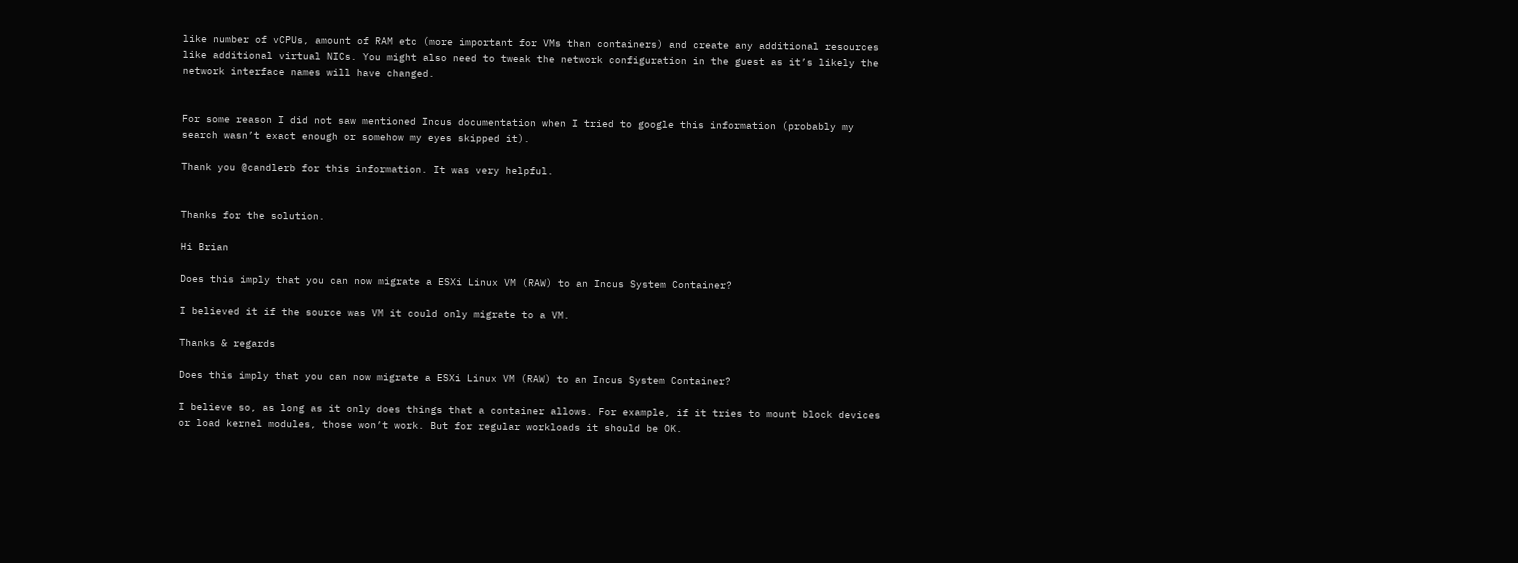like number of vCPUs, amount of RAM etc (more important for VMs than containers) and create any additional resources like additional virtual NICs. You might also need to tweak the network configuration in the guest as it’s likely the network interface names will have changed.


For some reason I did not saw mentioned Incus documentation when I tried to google this information (probably my search wasn’t exact enough or somehow my eyes skipped it).

Thank you @candlerb for this information. It was very helpful.


Thanks for the solution.

Hi Brian

Does this imply that you can now migrate a ESXi Linux VM (RAW) to an Incus System Container?

I believed it if the source was VM it could only migrate to a VM.

Thanks & regards

Does this imply that you can now migrate a ESXi Linux VM (RAW) to an Incus System Container?

I believe so, as long as it only does things that a container allows. For example, if it tries to mount block devices or load kernel modules, those won’t work. But for regular workloads it should be OK.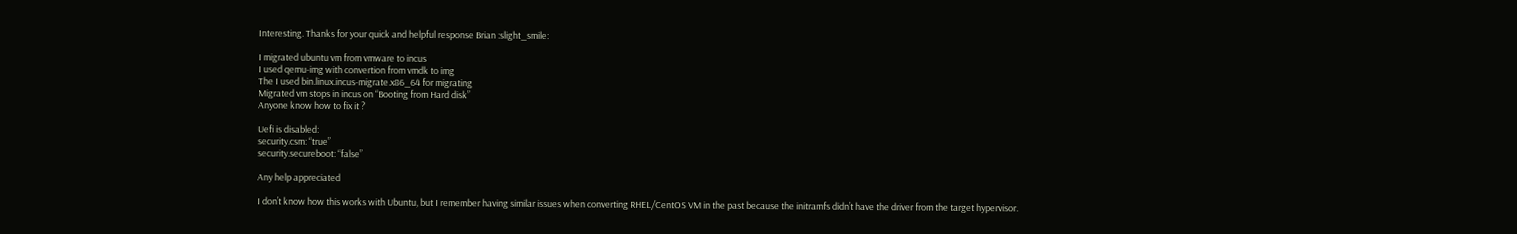Interesting. Thanks for your quick and helpful response Brian :slight_smile:

I migrated ubuntu vm from vmware to incus
I used qemu-img with convertion from vmdk to img
The I used bin.linux.incus-migrate.x86_64 for migrating
Migrated vm stops in incus on “Booting from Hard disk”
Anyone know how to fix it ?

Uefi is disabled:
security.csm: “true”
security.secureboot: “false”

Any help appreciated

I don’t know how this works with Ubuntu, but I remember having similar issues when converting RHEL/CentOS VM in the past because the initramfs didn’t have the driver from the target hypervisor.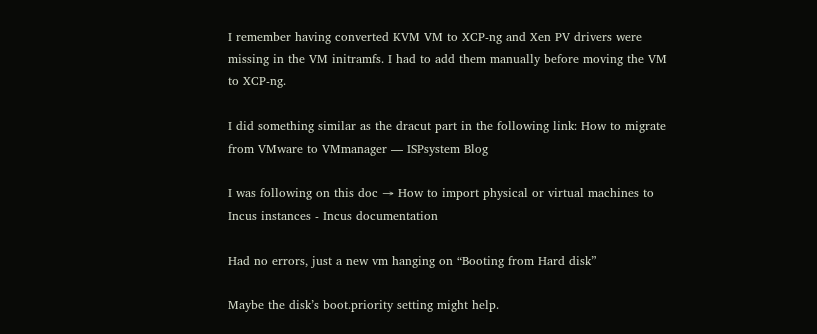I remember having converted KVM VM to XCP-ng and Xen PV drivers were missing in the VM initramfs. I had to add them manually before moving the VM to XCP-ng.

I did something similar as the dracut part in the following link: How to migrate from VMware to VMmanager — ISPsystem Blog

I was following on this doc → How to import physical or virtual machines to Incus instances - Incus documentation

Had no errors, just a new vm hanging on “Booting from Hard disk”

Maybe the disk’s boot.priority setting might help.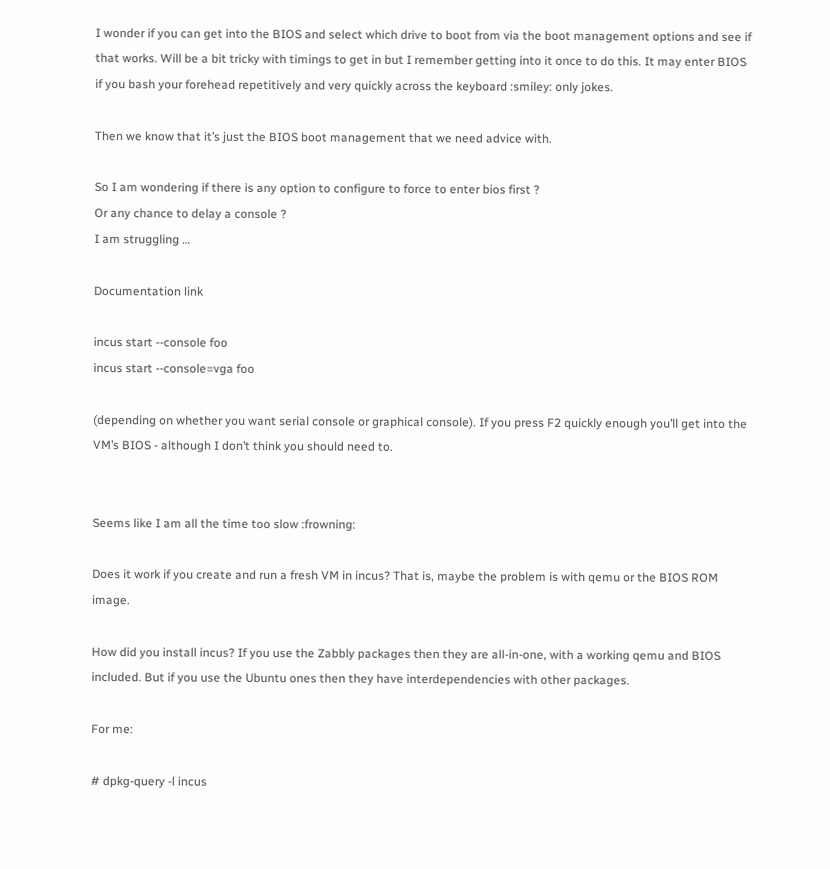I wonder if you can get into the BIOS and select which drive to boot from via the boot management options and see if that works. Will be a bit tricky with timings to get in but I remember getting into it once to do this. It may enter BIOS if you bash your forehead repetitively and very quickly across the keyboard :smiley: only jokes.

Then we know that it’s just the BIOS boot management that we need advice with.

So I am wondering if there is any option to configure to force to enter bios first ?
Or any chance to delay a console ?
I am struggling …

Documentation link

incus start --console foo
incus start --console=vga foo

(depending on whether you want serial console or graphical console). If you press F2 quickly enough you’ll get into the VM’s BIOS - although I don’t think you should need to.


Seems like I am all the time too slow :frowning:

Does it work if you create and run a fresh VM in incus? That is, maybe the problem is with qemu or the BIOS ROM image.

How did you install incus? If you use the Zabbly packages then they are all-in-one, with a working qemu and BIOS included. But if you use the Ubuntu ones then they have interdependencies with other packages.

For me:

# dpkg-query -l incus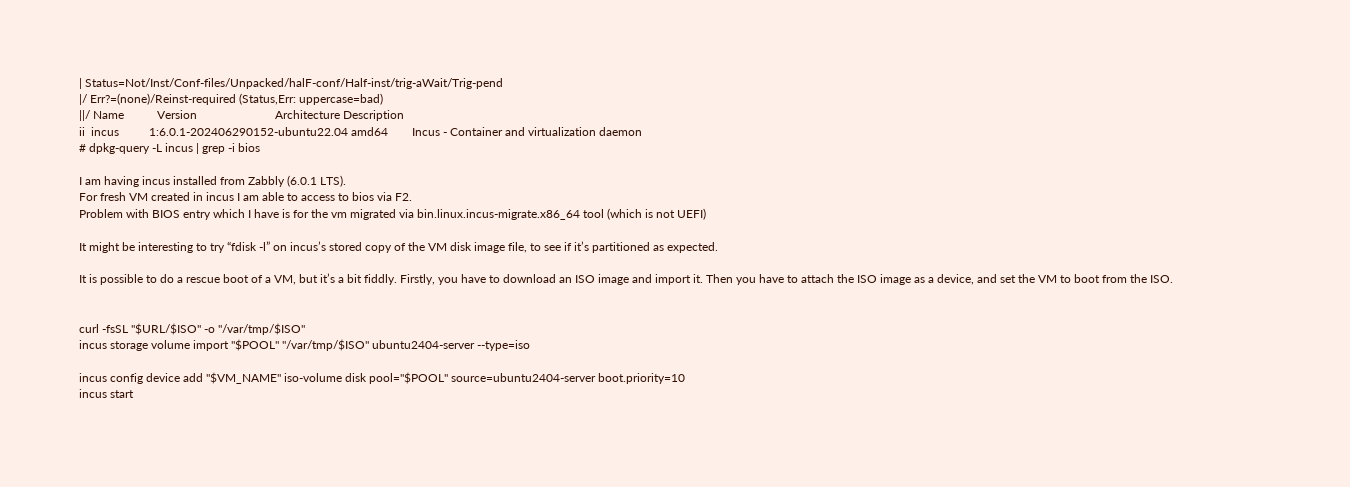| Status=Not/Inst/Conf-files/Unpacked/halF-conf/Half-inst/trig-aWait/Trig-pend
|/ Err?=(none)/Reinst-required (Status,Err: uppercase=bad)
||/ Name           Version                          Architecture Description
ii  incus          1:6.0.1-202406290152-ubuntu22.04 amd64        Incus - Container and virtualization daemon
# dpkg-query -L incus | grep -i bios

I am having incus installed from Zabbly (6.0.1 LTS).
For fresh VM created in incus I am able to access to bios via F2.
Problem with BIOS entry which I have is for the vm migrated via bin.linux.incus-migrate.x86_64 tool (which is not UEFI)

It might be interesting to try “fdisk -l” on incus’s stored copy of the VM disk image file, to see if it’s partitioned as expected.

It is possible to do a rescue boot of a VM, but it’s a bit fiddly. Firstly, you have to download an ISO image and import it. Then you have to attach the ISO image as a device, and set the VM to boot from the ISO.


curl -fsSL "$URL/$ISO" -o "/var/tmp/$ISO"
incus storage volume import "$POOL" "/var/tmp/$ISO" ubuntu2404-server --type=iso

incus config device add "$VM_NAME" iso-volume disk pool="$POOL" source=ubuntu2404-server boot.priority=10
incus start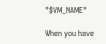"$VM_NAME"

When you have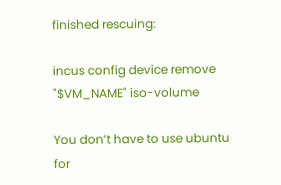finished rescuing:

incus config device remove "$VM_NAME" iso-volume

You don’t have to use ubuntu for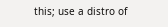this; use a distro of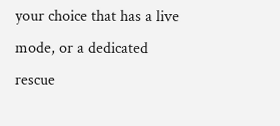your choice that has a live mode, or a dedicated rescue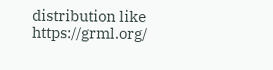distribution like https://grml.org/